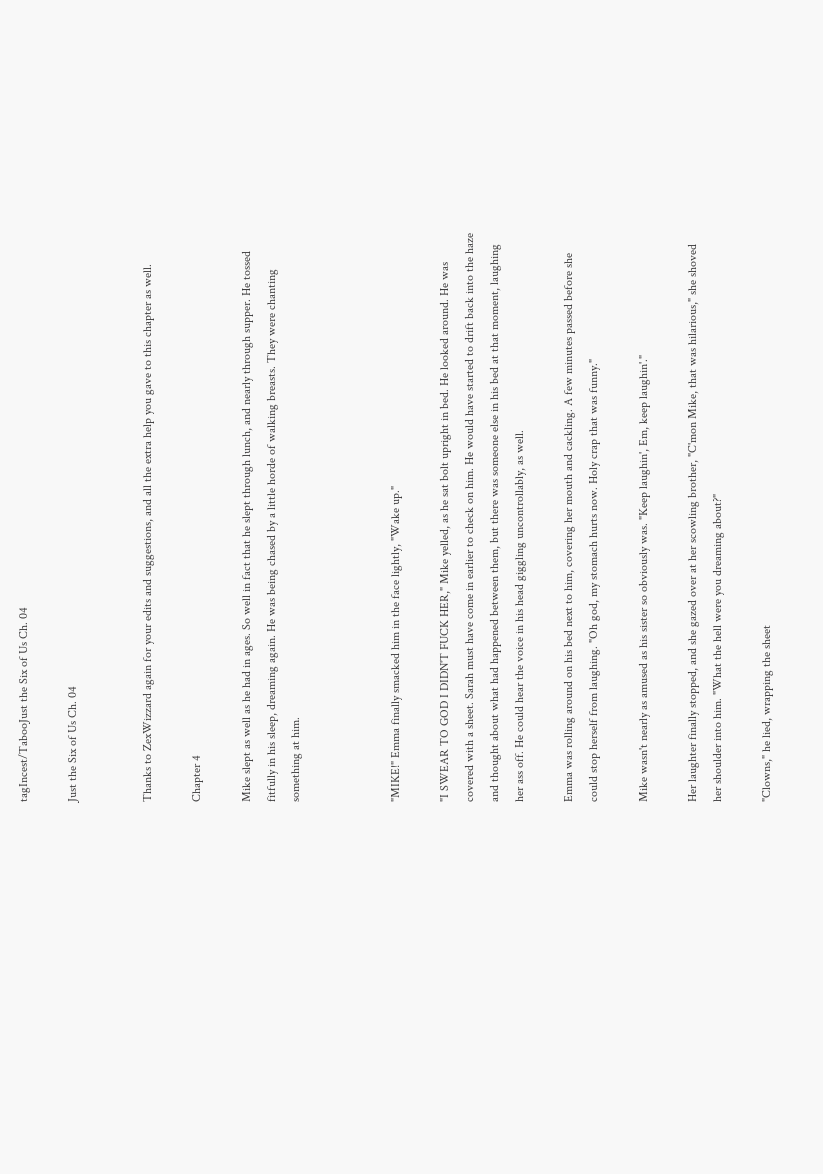tagIncest/TabooJust the Six of Us Ch. 04

Just the Six of Us Ch. 04


Thanks to ZexWizzard again for your edits and suggestions, and all the extra help you gave to this chapter as well.

Chapter 4

Mike slept as well as he had in ages. So well in fact that he slept through lunch, and nearly through supper. He tossed fitfully in his sleep, dreaming again. He was being chased by a little horde of walking breasts. They were chanting something at him.



"MIKE!" Emma finally smacked him in the face lightly, "Wake up."

"I SWEAR TO GOD I DIDN'T FUCK HER," Mike yelled, as he sat bolt upright in bed. He looked around. He was covered with a sheet. Sarah must have come in earlier to check on him. He would have started to drift back into the haze and thought about what had happened between them, but there was someone else in his bed at that moment, laughing her ass off. He could hear the voice in his head giggling uncontrollably, as well.

Emma was rolling around on his bed next to him, covering her mouth and cackling. A few minutes passed before she could stop herself from laughing. "Oh god, my stomach hurts now. Holy crap that was funny."

Mike wasn't nearly as amused as his sister so obviously was. "Keep laughin', Em, keep laughin'."

Her laughter finally stopped, and she gazed over at her scowling brother, "C'mon Mike, that was hilarious," she shoved her shoulder into him. "What the hell were you dreaming about?"

"Clowns," he lied, wrapping the sheet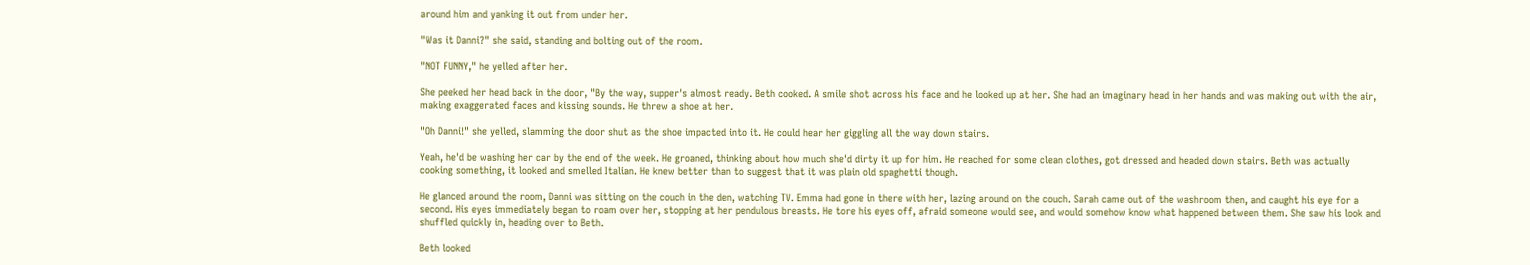around him and yanking it out from under her.

"Was it Danni?" she said, standing and bolting out of the room.

"NOT FUNNY," he yelled after her.

She peeked her head back in the door, "By the way, supper's almost ready. Beth cooked. A smile shot across his face and he looked up at her. She had an imaginary head in her hands and was making out with the air, making exaggerated faces and kissing sounds. He threw a shoe at her.

"Oh Danni!" she yelled, slamming the door shut as the shoe impacted into it. He could hear her giggling all the way down stairs.

Yeah, he'd be washing her car by the end of the week. He groaned, thinking about how much she'd dirty it up for him. He reached for some clean clothes, got dressed and headed down stairs. Beth was actually cooking something, it looked and smelled Italian. He knew better than to suggest that it was plain old spaghetti though.

He glanced around the room, Danni was sitting on the couch in the den, watching TV. Emma had gone in there with her, lazing around on the couch. Sarah came out of the washroom then, and caught his eye for a second. His eyes immediately began to roam over her, stopping at her pendulous breasts. He tore his eyes off, afraid someone would see, and would somehow know what happened between them. She saw his look and shuffled quickly in, heading over to Beth.

Beth looked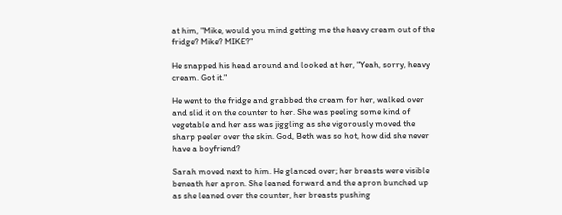at him, "Mike, would you mind getting me the heavy cream out of the fridge? Mike? MIKE?"

He snapped his head around and looked at her, "Yeah, sorry, heavy cream. Got it."

He went to the fridge and grabbed the cream for her, walked over and slid it on the counter to her. She was peeling some kind of vegetable and her ass was jiggling as she vigorously moved the sharp peeler over the skin. God, Beth was so hot, how did she never have a boyfriend?

Sarah moved next to him. He glanced over; her breasts were visible beneath her apron. She leaned forward and the apron bunched up as she leaned over the counter, her breasts pushing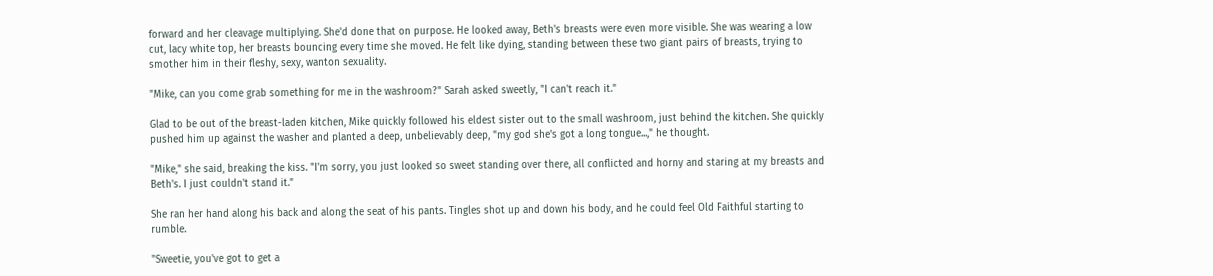forward and her cleavage multiplying. She'd done that on purpose. He looked away, Beth's breasts were even more visible. She was wearing a low cut, lacy white top, her breasts bouncing every time she moved. He felt like dying, standing between these two giant pairs of breasts, trying to smother him in their fleshy, sexy, wanton sexuality.

"Mike, can you come grab something for me in the washroom?" Sarah asked sweetly, "I can't reach it."

Glad to be out of the breast-laden kitchen, Mike quickly followed his eldest sister out to the small washroom, just behind the kitchen. She quickly pushed him up against the washer and planted a deep, unbelievably deep, "my god she's got a long tongue...," he thought.

"Mike," she said, breaking the kiss. "I'm sorry, you just looked so sweet standing over there, all conflicted and horny and staring at my breasts and Beth's. I just couldn't stand it."

She ran her hand along his back and along the seat of his pants. Tingles shot up and down his body, and he could feel Old Faithful starting to rumble.

"Sweetie, you've got to get a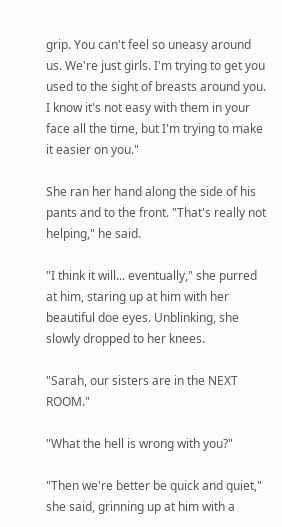grip. You can't feel so uneasy around us. We're just girls. I'm trying to get you used to the sight of breasts around you. I know it's not easy with them in your face all the time, but I'm trying to make it easier on you."

She ran her hand along the side of his pants and to the front. "That's really not helping," he said.

"I think it will... eventually," she purred at him, staring up at him with her beautiful doe eyes. Unblinking, she slowly dropped to her knees.

"Sarah, our sisters are in the NEXT ROOM."

"What the hell is wrong with you?"

"Then we're better be quick and quiet," she said, grinning up at him with a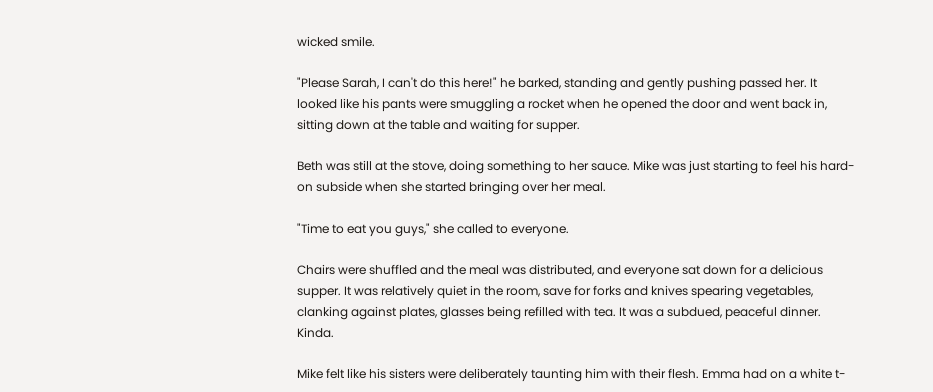wicked smile.

"Please Sarah, I can't do this here!" he barked, standing and gently pushing passed her. It looked like his pants were smuggling a rocket when he opened the door and went back in, sitting down at the table and waiting for supper.

Beth was still at the stove, doing something to her sauce. Mike was just starting to feel his hard-on subside when she started bringing over her meal.

"Time to eat you guys," she called to everyone.

Chairs were shuffled and the meal was distributed, and everyone sat down for a delicious supper. It was relatively quiet in the room, save for forks and knives spearing vegetables, clanking against plates, glasses being refilled with tea. It was a subdued, peaceful dinner. Kinda.

Mike felt like his sisters were deliberately taunting him with their flesh. Emma had on a white t-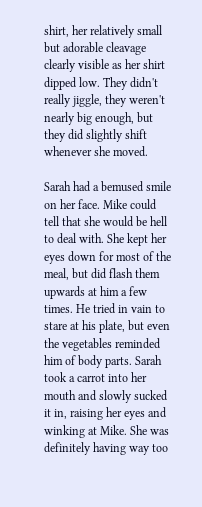shirt, her relatively small but adorable cleavage clearly visible as her shirt dipped low. They didn't really jiggle, they weren't nearly big enough, but they did slightly shift whenever she moved.

Sarah had a bemused smile on her face. Mike could tell that she would be hell to deal with. She kept her eyes down for most of the meal, but did flash them upwards at him a few times. He tried in vain to stare at his plate, but even the vegetables reminded him of body parts. Sarah took a carrot into her mouth and slowly sucked it in, raising her eyes and winking at Mike. She was definitely having way too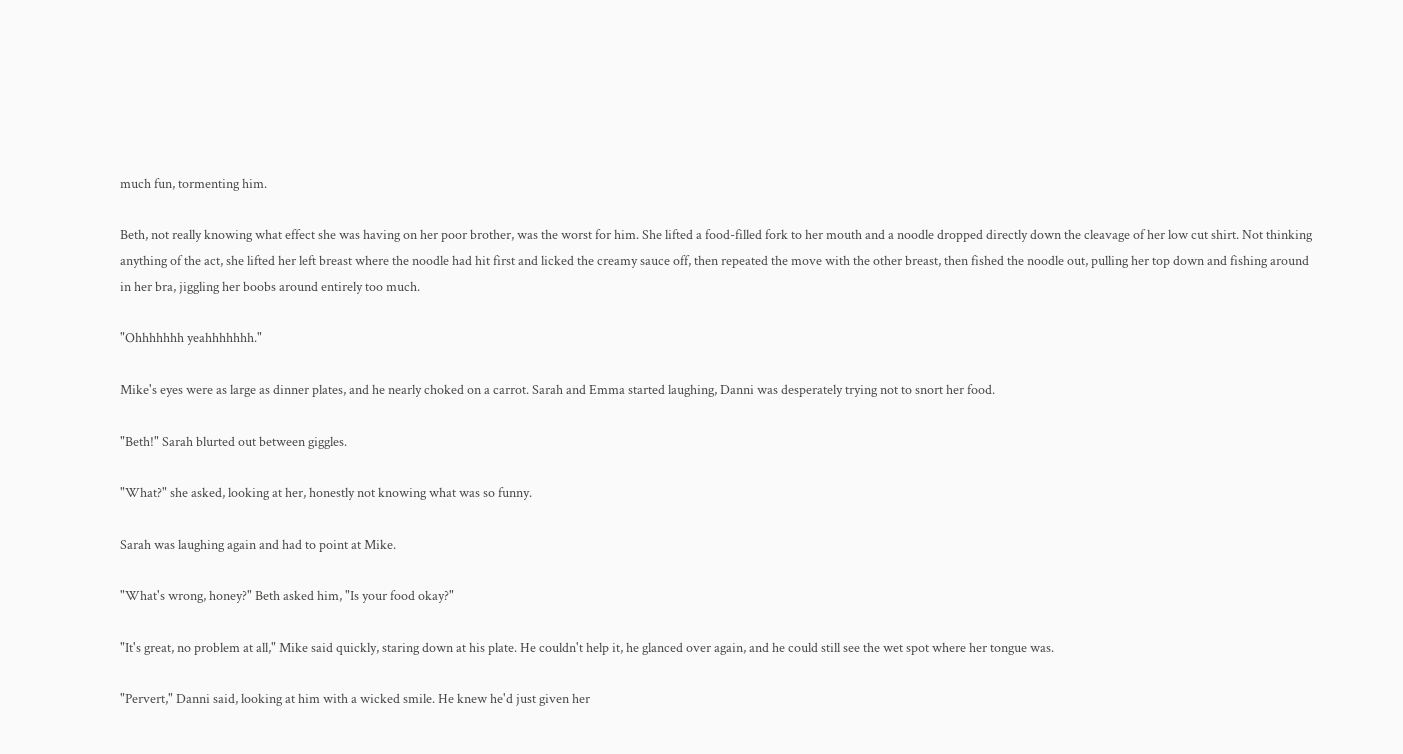much fun, tormenting him.

Beth, not really knowing what effect she was having on her poor brother, was the worst for him. She lifted a food-filled fork to her mouth and a noodle dropped directly down the cleavage of her low cut shirt. Not thinking anything of the act, she lifted her left breast where the noodle had hit first and licked the creamy sauce off, then repeated the move with the other breast, then fished the noodle out, pulling her top down and fishing around in her bra, jiggling her boobs around entirely too much.

"Ohhhhhhh yeahhhhhhh."

Mike's eyes were as large as dinner plates, and he nearly choked on a carrot. Sarah and Emma started laughing, Danni was desperately trying not to snort her food.

"Beth!" Sarah blurted out between giggles.

"What?" she asked, looking at her, honestly not knowing what was so funny.

Sarah was laughing again and had to point at Mike.

"What's wrong, honey?" Beth asked him, "Is your food okay?"

"It's great, no problem at all," Mike said quickly, staring down at his plate. He couldn't help it, he glanced over again, and he could still see the wet spot where her tongue was.

"Pervert," Danni said, looking at him with a wicked smile. He knew he'd just given her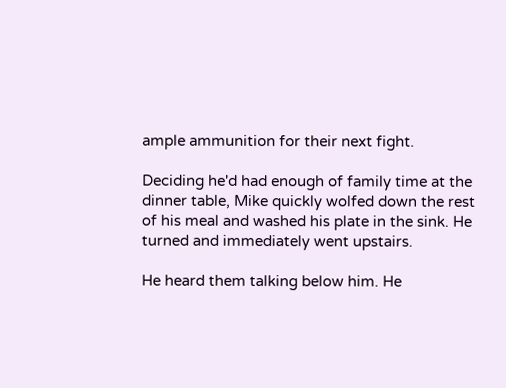ample ammunition for their next fight.

Deciding he'd had enough of family time at the dinner table, Mike quickly wolfed down the rest of his meal and washed his plate in the sink. He turned and immediately went upstairs.

He heard them talking below him. He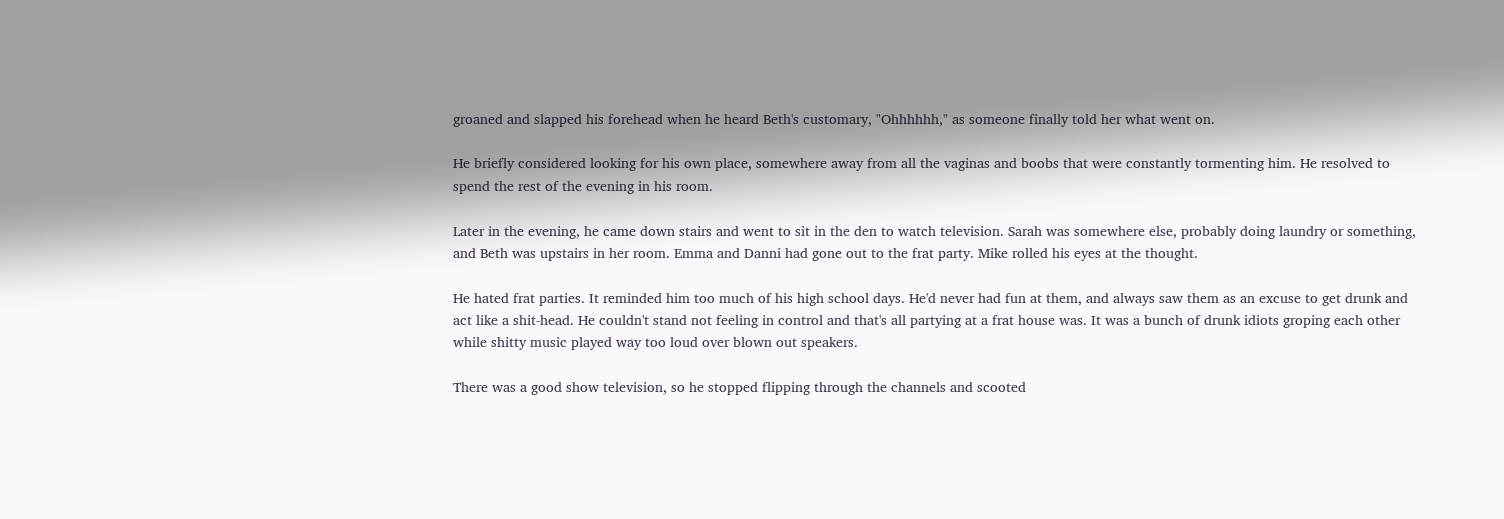groaned and slapped his forehead when he heard Beth's customary, "Ohhhhhh," as someone finally told her what went on.

He briefly considered looking for his own place, somewhere away from all the vaginas and boobs that were constantly tormenting him. He resolved to spend the rest of the evening in his room.

Later in the evening, he came down stairs and went to sit in the den to watch television. Sarah was somewhere else, probably doing laundry or something, and Beth was upstairs in her room. Emma and Danni had gone out to the frat party. Mike rolled his eyes at the thought.

He hated frat parties. It reminded him too much of his high school days. He'd never had fun at them, and always saw them as an excuse to get drunk and act like a shit-head. He couldn't stand not feeling in control and that's all partying at a frat house was. It was a bunch of drunk idiots groping each other while shitty music played way too loud over blown out speakers.

There was a good show television, so he stopped flipping through the channels and scooted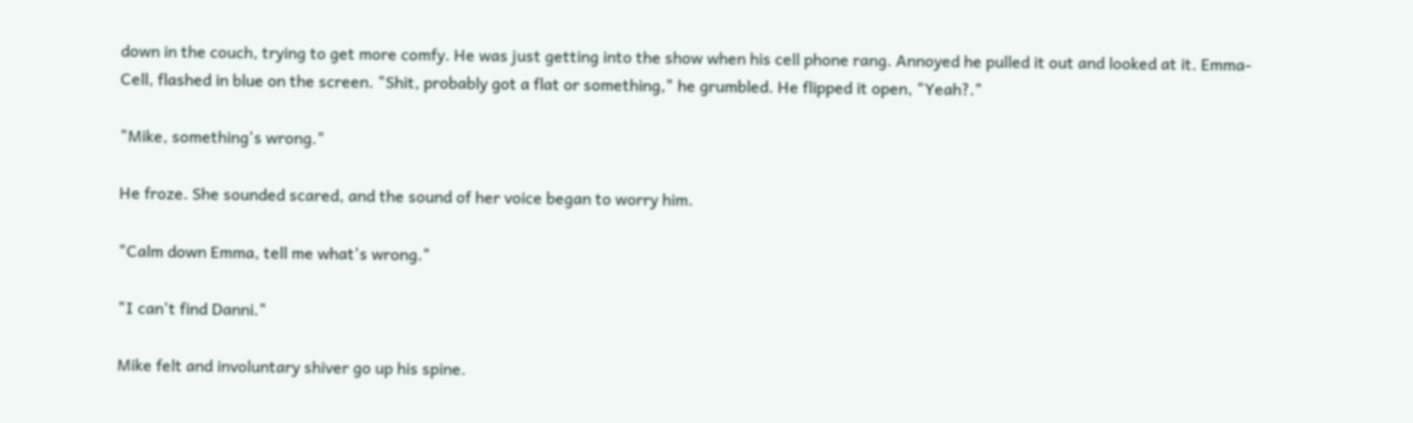down in the couch, trying to get more comfy. He was just getting into the show when his cell phone rang. Annoyed he pulled it out and looked at it. Emma-Cell, flashed in blue on the screen. "Shit, probably got a flat or something," he grumbled. He flipped it open, "Yeah?."

"Mike, something's wrong."

He froze. She sounded scared, and the sound of her voice began to worry him.

"Calm down Emma, tell me what's wrong."

"I can't find Danni."

Mike felt and involuntary shiver go up his spine.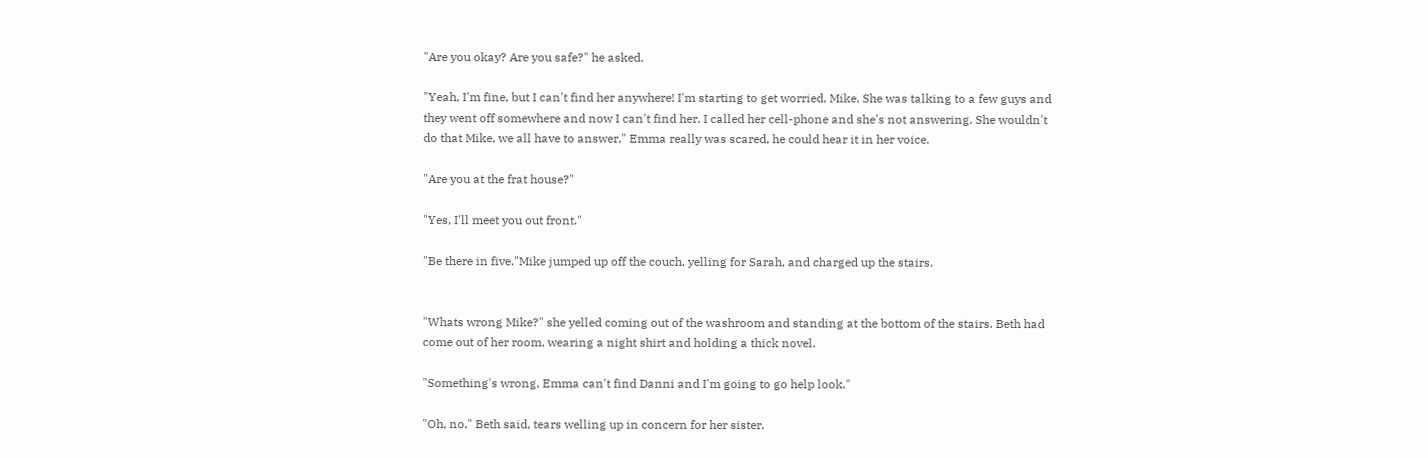"Are you okay? Are you safe?" he asked.

"Yeah, I'm fine, but I can't find her anywhere! I'm starting to get worried, Mike. She was talking to a few guys and they went off somewhere and now I can't find her. I called her cell-phone and she's not answering. She wouldn't do that Mike, we all have to answer," Emma really was scared, he could hear it in her voice.

"Are you at the frat house?"

"Yes, I'll meet you out front."

"Be there in five."Mike jumped up off the couch, yelling for Sarah, and charged up the stairs.


"Whats wrong Mike?" she yelled coming out of the washroom and standing at the bottom of the stairs. Beth had come out of her room, wearing a night shirt and holding a thick novel.

"Something's wrong, Emma can't find Danni and I'm going to go help look."

"Oh, no," Beth said, tears welling up in concern for her sister.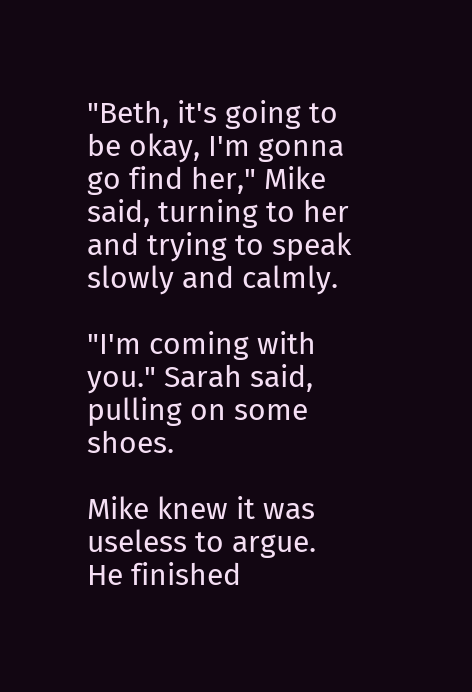"Beth, it's going to be okay, I'm gonna go find her," Mike said, turning to her and trying to speak slowly and calmly.

"I'm coming with you." Sarah said, pulling on some shoes.

Mike knew it was useless to argue. He finished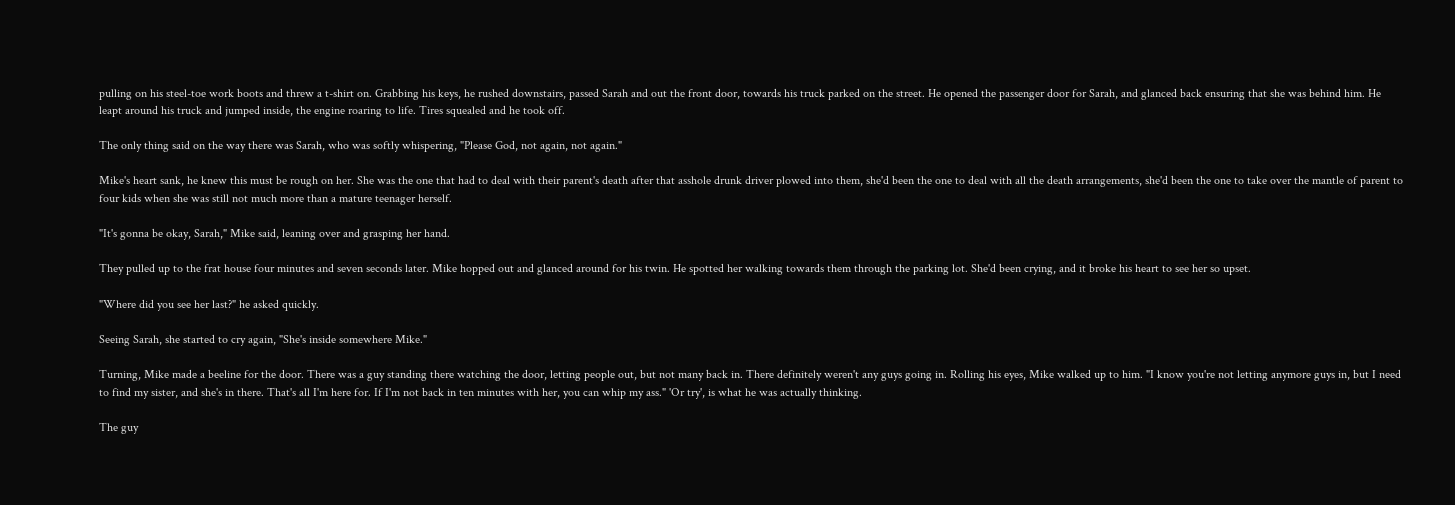pulling on his steel-toe work boots and threw a t-shirt on. Grabbing his keys, he rushed downstairs, passed Sarah and out the front door, towards his truck parked on the street. He opened the passenger door for Sarah, and glanced back ensuring that she was behind him. He leapt around his truck and jumped inside, the engine roaring to life. Tires squealed and he took off.

The only thing said on the way there was Sarah, who was softly whispering, "Please God, not again, not again."

Mike's heart sank, he knew this must be rough on her. She was the one that had to deal with their parent's death after that asshole drunk driver plowed into them, she'd been the one to deal with all the death arrangements, she'd been the one to take over the mantle of parent to four kids when she was still not much more than a mature teenager herself.

"It's gonna be okay, Sarah," Mike said, leaning over and grasping her hand.

They pulled up to the frat house four minutes and seven seconds later. Mike hopped out and glanced around for his twin. He spotted her walking towards them through the parking lot. She'd been crying, and it broke his heart to see her so upset.

"Where did you see her last?" he asked quickly.

Seeing Sarah, she started to cry again, "She's inside somewhere Mike."

Turning, Mike made a beeline for the door. There was a guy standing there watching the door, letting people out, but not many back in. There definitely weren't any guys going in. Rolling his eyes, Mike walked up to him. "I know you're not letting anymore guys in, but I need to find my sister, and she's in there. That's all I'm here for. If I'm not back in ten minutes with her, you can whip my ass." 'Or try', is what he was actually thinking.

The guy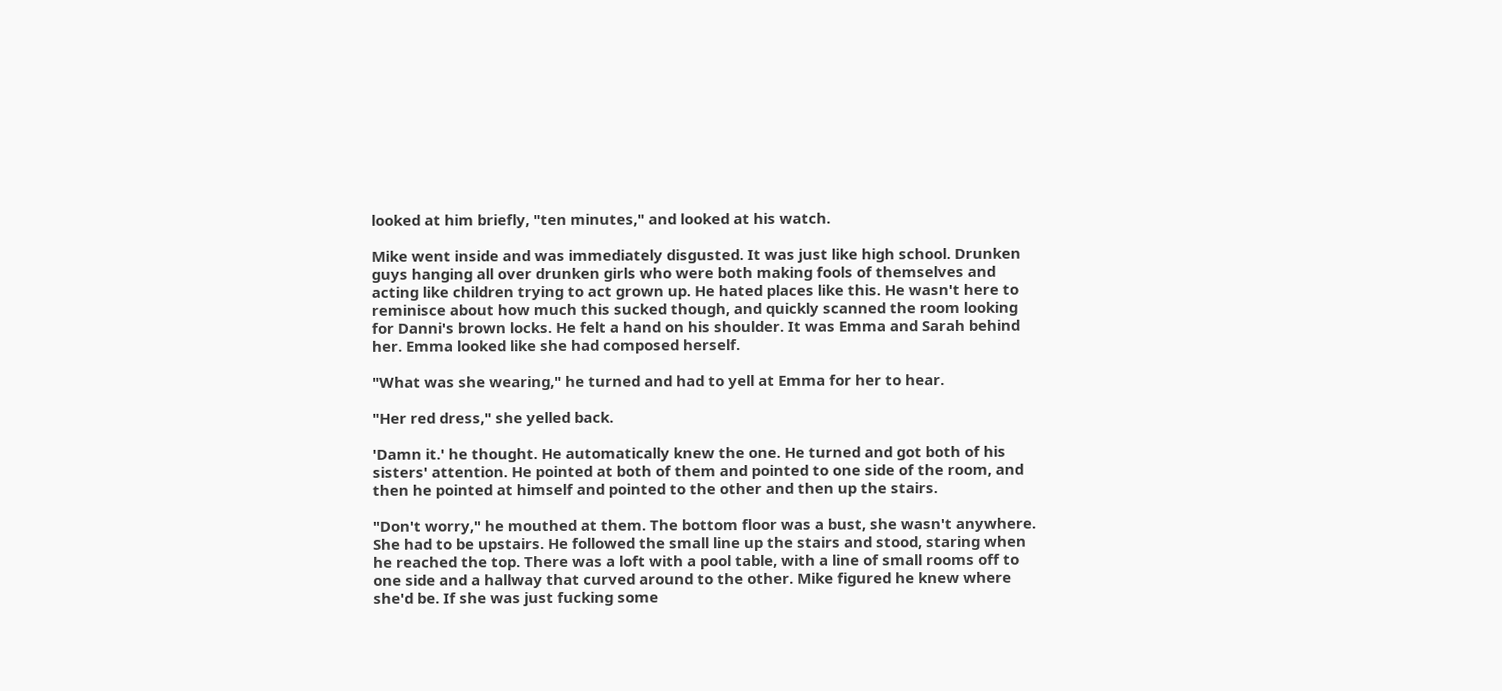looked at him briefly, "ten minutes," and looked at his watch.

Mike went inside and was immediately disgusted. It was just like high school. Drunken guys hanging all over drunken girls who were both making fools of themselves and acting like children trying to act grown up. He hated places like this. He wasn't here to reminisce about how much this sucked though, and quickly scanned the room looking for Danni's brown locks. He felt a hand on his shoulder. It was Emma and Sarah behind her. Emma looked like she had composed herself.

"What was she wearing," he turned and had to yell at Emma for her to hear.

"Her red dress," she yelled back.

'Damn it.' he thought. He automatically knew the one. He turned and got both of his sisters' attention. He pointed at both of them and pointed to one side of the room, and then he pointed at himself and pointed to the other and then up the stairs.

"Don't worry," he mouthed at them. The bottom floor was a bust, she wasn't anywhere. She had to be upstairs. He followed the small line up the stairs and stood, staring when he reached the top. There was a loft with a pool table, with a line of small rooms off to one side and a hallway that curved around to the other. Mike figured he knew where she'd be. If she was just fucking some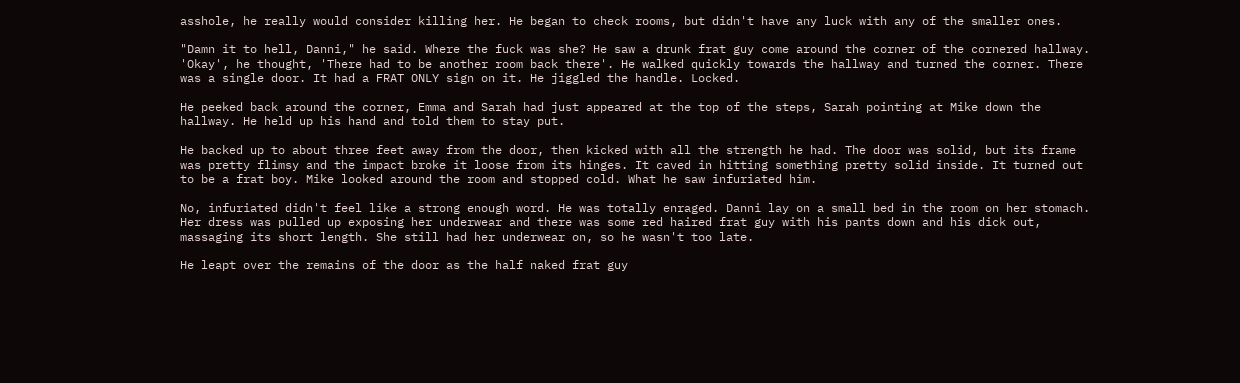asshole, he really would consider killing her. He began to check rooms, but didn't have any luck with any of the smaller ones.

"Damn it to hell, Danni," he said. Where the fuck was she? He saw a drunk frat guy come around the corner of the cornered hallway. 'Okay', he thought, 'There had to be another room back there'. He walked quickly towards the hallway and turned the corner. There was a single door. It had a FRAT ONLY sign on it. He jiggled the handle. Locked.

He peeked back around the corner, Emma and Sarah had just appeared at the top of the steps, Sarah pointing at Mike down the hallway. He held up his hand and told them to stay put.

He backed up to about three feet away from the door, then kicked with all the strength he had. The door was solid, but its frame was pretty flimsy and the impact broke it loose from its hinges. It caved in hitting something pretty solid inside. It turned out to be a frat boy. Mike looked around the room and stopped cold. What he saw infuriated him.

No, infuriated didn't feel like a strong enough word. He was totally enraged. Danni lay on a small bed in the room on her stomach. Her dress was pulled up exposing her underwear and there was some red haired frat guy with his pants down and his dick out, massaging its short length. She still had her underwear on, so he wasn't too late.

He leapt over the remains of the door as the half naked frat guy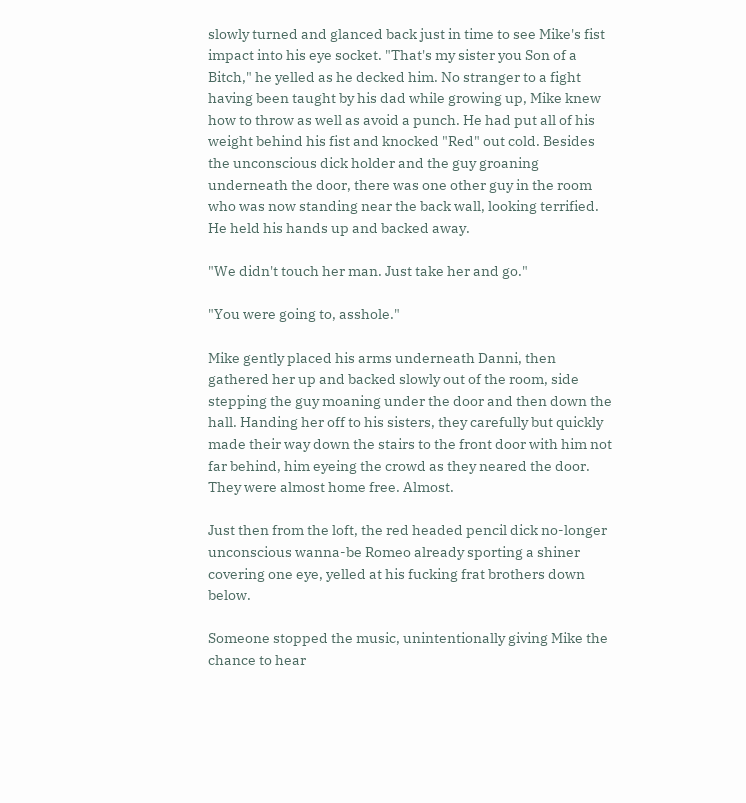slowly turned and glanced back just in time to see Mike's fist impact into his eye socket. "That's my sister you Son of a Bitch," he yelled as he decked him. No stranger to a fight having been taught by his dad while growing up, Mike knew how to throw as well as avoid a punch. He had put all of his weight behind his fist and knocked "Red" out cold. Besides the unconscious dick holder and the guy groaning underneath the door, there was one other guy in the room who was now standing near the back wall, looking terrified. He held his hands up and backed away.

"We didn't touch her man. Just take her and go."

"You were going to, asshole."

Mike gently placed his arms underneath Danni, then gathered her up and backed slowly out of the room, side stepping the guy moaning under the door and then down the hall. Handing her off to his sisters, they carefully but quickly made their way down the stairs to the front door with him not far behind, him eyeing the crowd as they neared the door. They were almost home free. Almost.

Just then from the loft, the red headed pencil dick no-longer unconscious wanna-be Romeo already sporting a shiner covering one eye, yelled at his fucking frat brothers down below.

Someone stopped the music, unintentionally giving Mike the chance to hear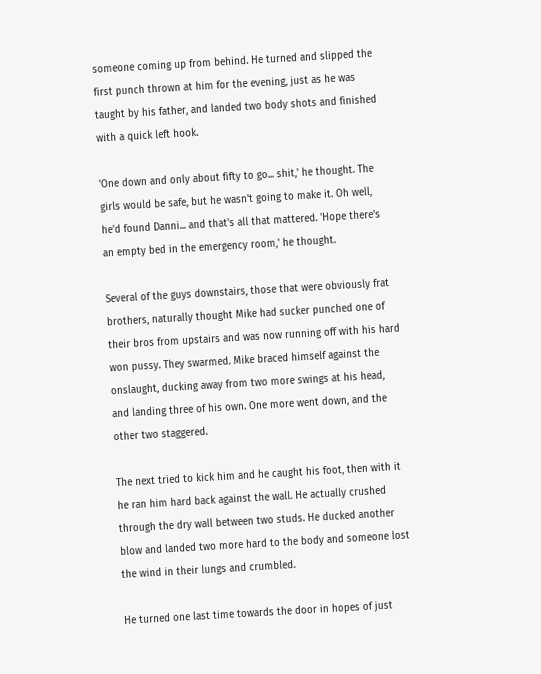someone coming up from behind. He turned and slipped the first punch thrown at him for the evening, just as he was taught by his father, and landed two body shots and finished with a quick left hook.

'One down and only about fifty to go... shit,' he thought. The girls would be safe, but he wasn't going to make it. Oh well, he'd found Danni... and that's all that mattered. 'Hope there's an empty bed in the emergency room,' he thought.

Several of the guys downstairs, those that were obviously frat brothers, naturally thought Mike had sucker punched one of their bros from upstairs and was now running off with his hard won pussy. They swarmed. Mike braced himself against the onslaught, ducking away from two more swings at his head, and landing three of his own. One more went down, and the other two staggered.

The next tried to kick him and he caught his foot, then with it he ran him hard back against the wall. He actually crushed through the dry wall between two studs. He ducked another blow and landed two more hard to the body and someone lost the wind in their lungs and crumbled.

He turned one last time towards the door in hopes of just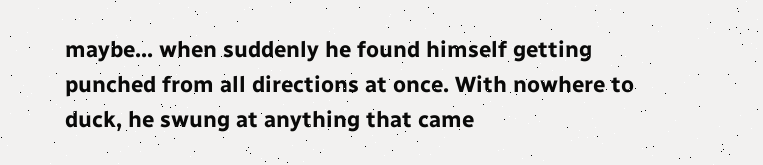maybe... when suddenly he found himself getting punched from all directions at once. With nowhere to duck, he swung at anything that came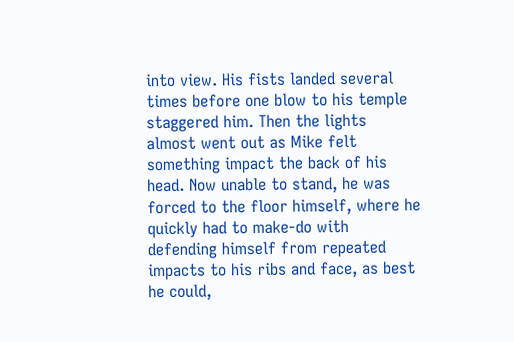into view. His fists landed several times before one blow to his temple staggered him. Then the lights almost went out as Mike felt something impact the back of his head. Now unable to stand, he was forced to the floor himself, where he quickly had to make-do with defending himself from repeated impacts to his ribs and face, as best he could,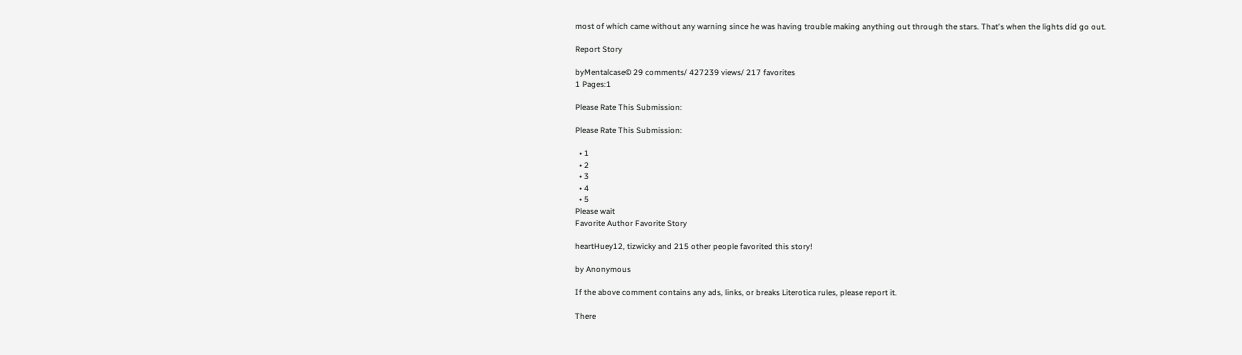most of which came without any warning since he was having trouble making anything out through the stars. That's when the lights did go out.

Report Story

byMentalcase© 29 comments/ 427239 views/ 217 favorites
1 Pages:1

Please Rate This Submission:

Please Rate This Submission:

  • 1
  • 2
  • 3
  • 4
  • 5
Please wait
Favorite Author Favorite Story

heartHuey12, tizwicky and 215 other people favorited this story!

by Anonymous

If the above comment contains any ads, links, or breaks Literotica rules, please report it.

There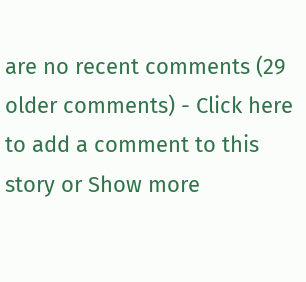are no recent comments (29 older comments) - Click here to add a comment to this story or Show more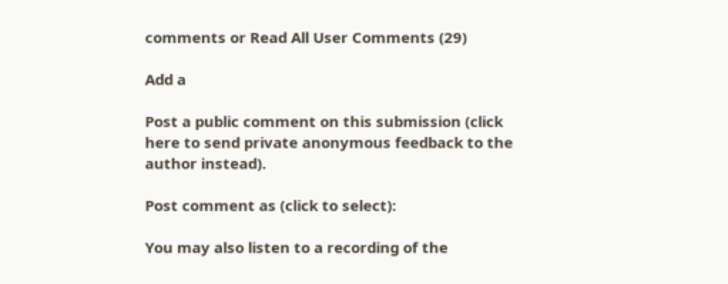comments or Read All User Comments (29)

Add a

Post a public comment on this submission (click here to send private anonymous feedback to the author instead).

Post comment as (click to select):

You may also listen to a recording of the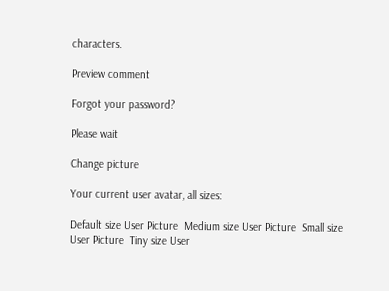characters.

Preview comment

Forgot your password?

Please wait

Change picture

Your current user avatar, all sizes:

Default size User Picture  Medium size User Picture  Small size User Picture  Tiny size User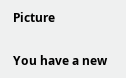Picture

You have a new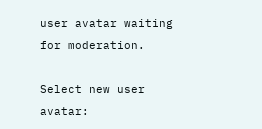user avatar waiting for moderation.

Select new user avatar: